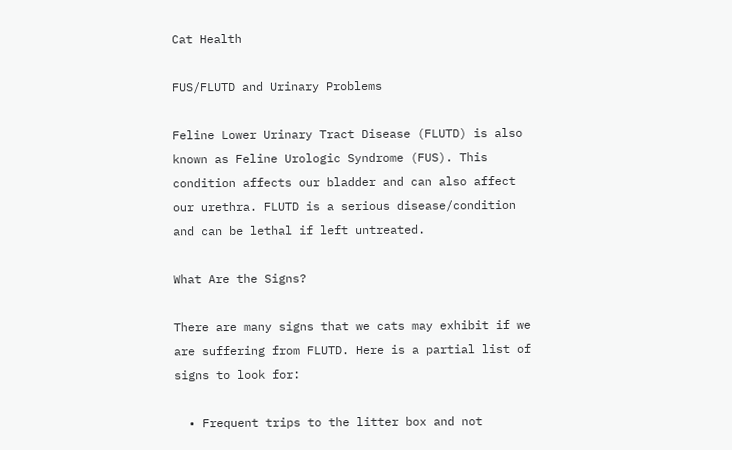Cat Health

FUS/FLUTD and Urinary Problems

Feline Lower Urinary Tract Disease (FLUTD) is also known as Feline Urologic Syndrome (FUS). This condition affects our bladder and can also affect our urethra. FLUTD is a serious disease/condition and can be lethal if left untreated.

What Are the Signs?

There are many signs that we cats may exhibit if we are suffering from FLUTD. Here is a partial list of signs to look for:

  • Frequent trips to the litter box and not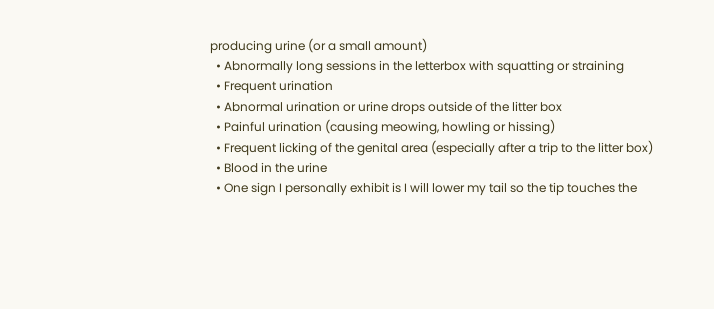producing urine (or a small amount)
  • Abnormally long sessions in the letterbox with squatting or straining
  • Frequent urination
  • Abnormal urination or urine drops outside of the litter box
  • Painful urination (causing meowing, howling or hissing)
  • Frequent licking of the genital area (especially after a trip to the litter box)
  • Blood in the urine
  • One sign I personally exhibit is I will lower my tail so the tip touches the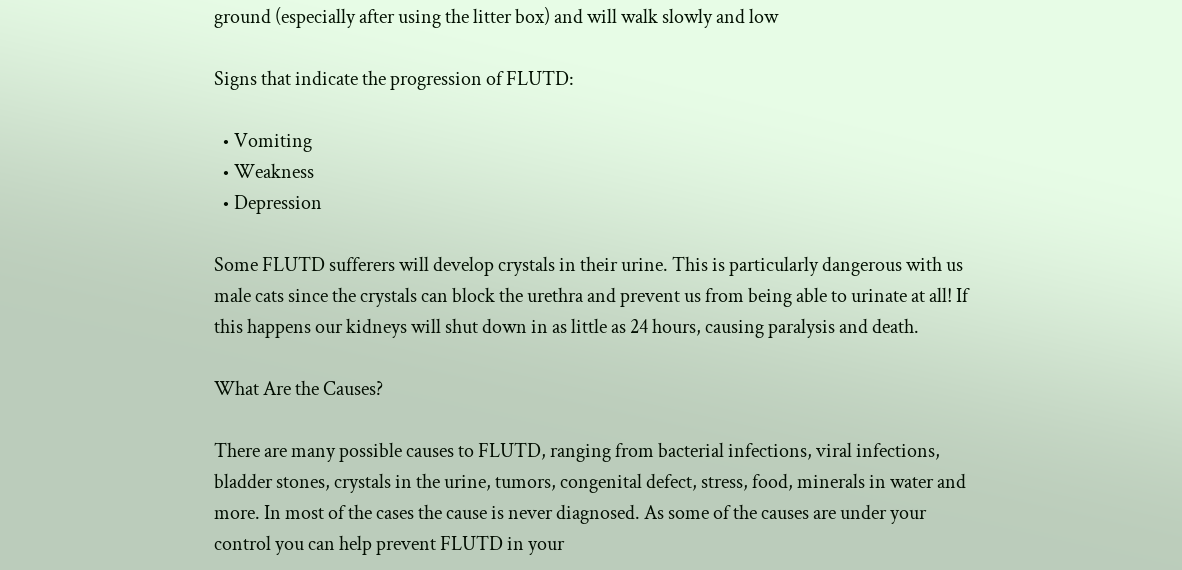ground (especially after using the litter box) and will walk slowly and low

Signs that indicate the progression of FLUTD:

  • Vomiting
  • Weakness
  • Depression

Some FLUTD sufferers will develop crystals in their urine. This is particularly dangerous with us male cats since the crystals can block the urethra and prevent us from being able to urinate at all! If this happens our kidneys will shut down in as little as 24 hours, causing paralysis and death.

What Are the Causes?

There are many possible causes to FLUTD, ranging from bacterial infections, viral infections, bladder stones, crystals in the urine, tumors, congenital defect, stress, food, minerals in water and more. In most of the cases the cause is never diagnosed. As some of the causes are under your control you can help prevent FLUTD in your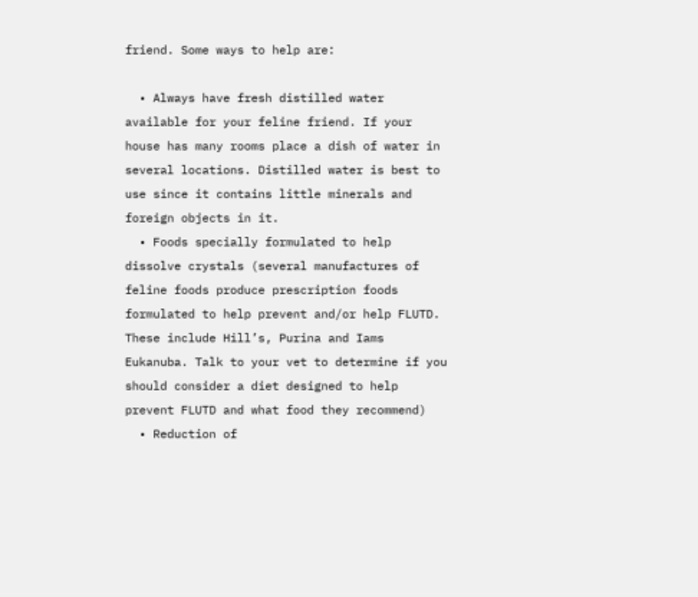friend. Some ways to help are:

  • Always have fresh distilled water available for your feline friend. If your house has many rooms place a dish of water in several locations. Distilled water is best to use since it contains little minerals and foreign objects in it.
  • Foods specially formulated to help dissolve crystals (several manufactures of feline foods produce prescription foods formulated to help prevent and/or help FLUTD. These include Hill’s, Purina and Iams Eukanuba. Talk to your vet to determine if you should consider a diet designed to help prevent FLUTD and what food they recommend)
  • Reduction of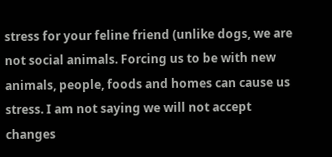stress for your feline friend (unlike dogs, we are not social animals. Forcing us to be with new animals, people, foods and homes can cause us stress. I am not saying we will not accept changes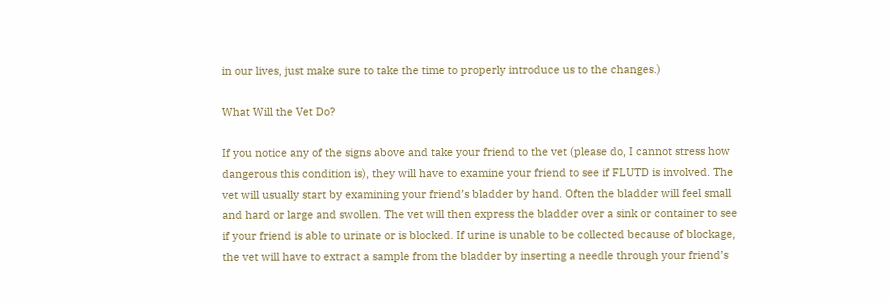in our lives, just make sure to take the time to properly introduce us to the changes.)

What Will the Vet Do?

If you notice any of the signs above and take your friend to the vet (please do, I cannot stress how dangerous this condition is), they will have to examine your friend to see if FLUTD is involved. The vet will usually start by examining your friend’s bladder by hand. Often the bladder will feel small and hard or large and swollen. The vet will then express the bladder over a sink or container to see if your friend is able to urinate or is blocked. If urine is unable to be collected because of blockage, the vet will have to extract a sample from the bladder by inserting a needle through your friend’s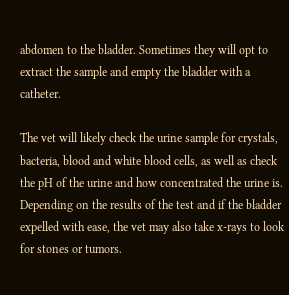abdomen to the bladder. Sometimes they will opt to extract the sample and empty the bladder with a catheter.

The vet will likely check the urine sample for crystals, bacteria, blood and white blood cells, as well as check the pH of the urine and how concentrated the urine is. Depending on the results of the test and if the bladder expelled with ease, the vet may also take x-rays to look for stones or tumors.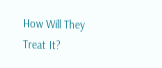How Will They Treat It?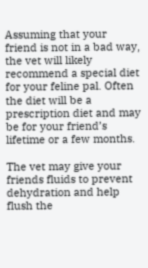Assuming that your friend is not in a bad way, the vet will likely recommend a special diet for your feline pal. Often the diet will be a prescription diet and may be for your friend’s lifetime or a few months.

The vet may give your friends fluids to prevent dehydration and help flush the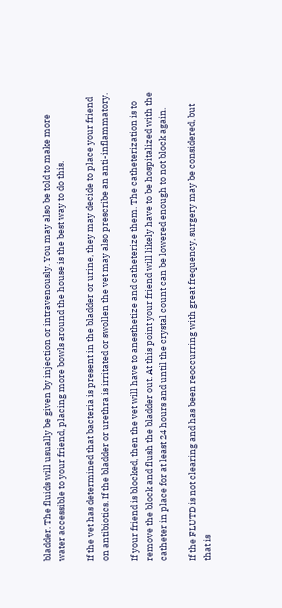bladder. The fluids will usually be given by injection or intravenously. You may also be told to make more water accessible to your friend, placing more bowls around the house is the best way to do this.

If the vet has determined that bacteria is present in the bladder or urine, they may decide to place your friend on antibiotics. If the bladder or urethra is irritated or swollen the vet may also prescribe an anti-inflammatory.

If your friend is blocked, then the vet will have to anesthetize and catheterize them. The catheterization is to remove the block and flush the bladder out. At this point your friend will likely have to be hospitalized with the catheter in place for at least 24 hours and until the crystal count can be lowered enough to not block again.

If the FLUTD is not clearing and has been reoccurring with great frequency, surgery may be considered, but that is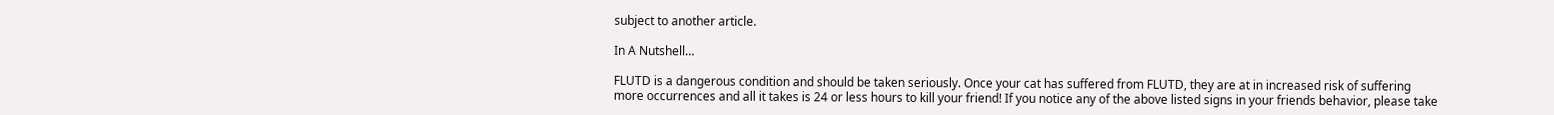subject to another article.

In A Nutshell…

FLUTD is a dangerous condition and should be taken seriously. Once your cat has suffered from FLUTD, they are at in increased risk of suffering more occurrences and all it takes is 24 or less hours to kill your friend! If you notice any of the above listed signs in your friends behavior, please take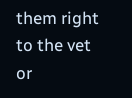them right to the vet or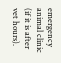emergency animal clinic (if it is after vet hours).